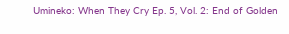Umineko: When They Cry Ep. 5, Vol. 2: End of Golden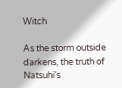Witch

As the storm outside darkens, the truth of Natsuhi's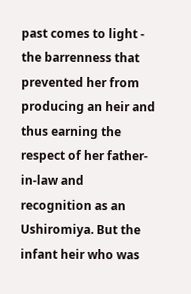past comes to light - the barrenness that prevented her from producing an heir and thus earning the respect of her father-in-law and recognition as an Ushiromiya. But the infant heir who was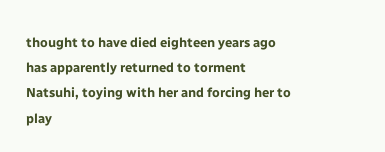thought to have died eighteen years ago has apparently returned to torment Natsuhi, toying with her and forcing her to play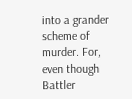into a grander scheme of murder. For, even though Battler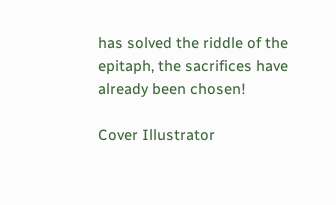has solved the riddle of the epitaph, the sacrifices have already been chosen!

Cover Illustrator